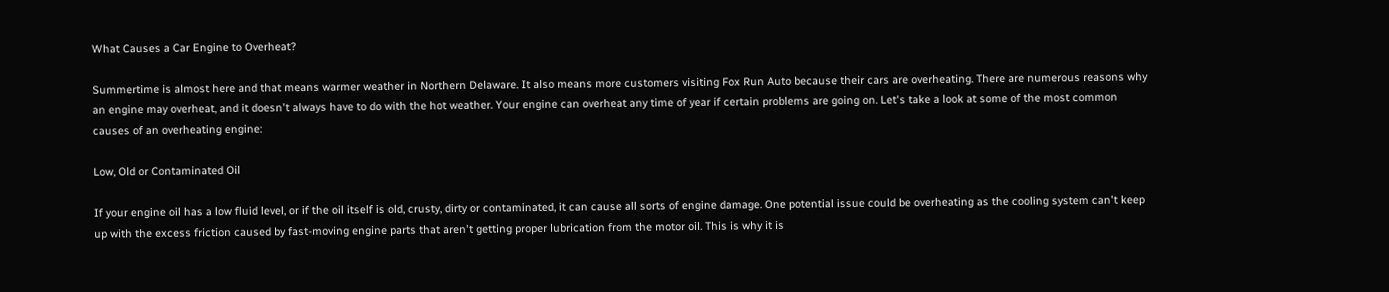What Causes a Car Engine to Overheat?

Summertime is almost here and that means warmer weather in Northern Delaware. It also means more customers visiting Fox Run Auto because their cars are overheating. There are numerous reasons why an engine may overheat, and it doesn't always have to do with the hot weather. Your engine can overheat any time of year if certain problems are going on. Let's take a look at some of the most common causes of an overheating engine:

Low, Old or Contaminated Oil

If your engine oil has a low fluid level, or if the oil itself is old, crusty, dirty or contaminated, it can cause all sorts of engine damage. One potential issue could be overheating as the cooling system can't keep up with the excess friction caused by fast-moving engine parts that aren't getting proper lubrication from the motor oil. This is why it is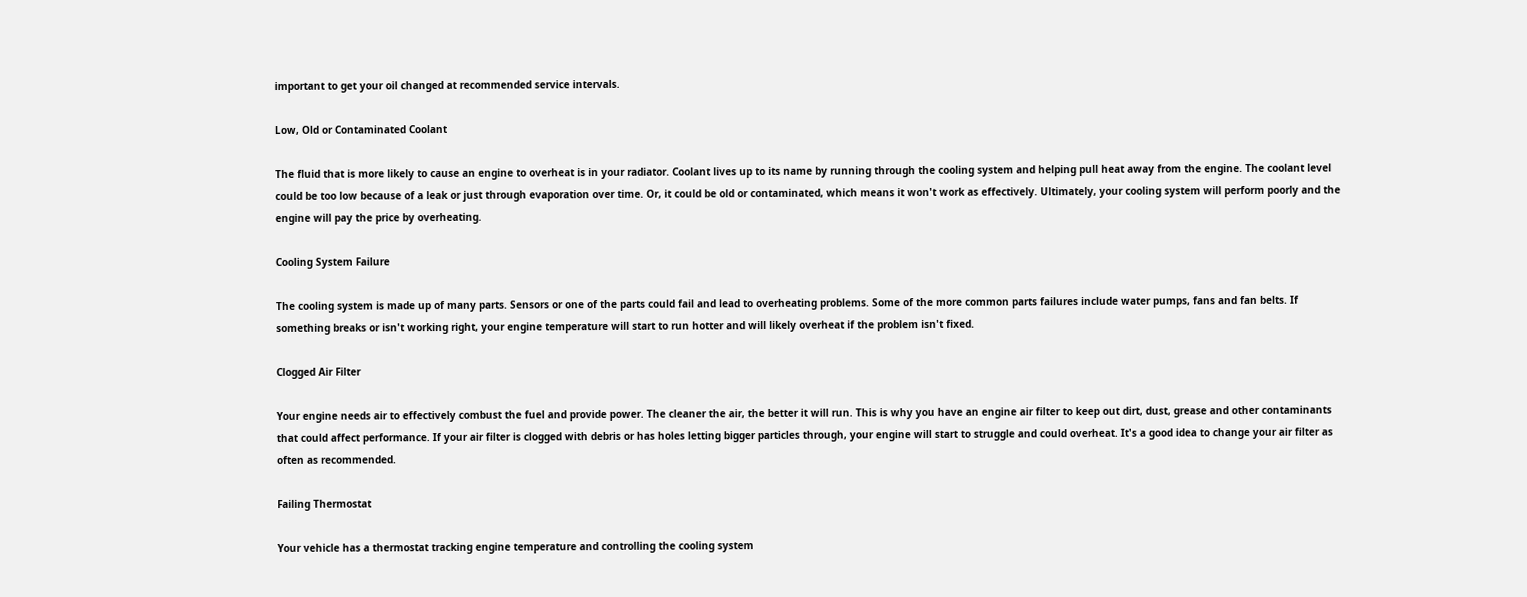important to get your oil changed at recommended service intervals.

Low, Old or Contaminated Coolant

The fluid that is more likely to cause an engine to overheat is in your radiator. Coolant lives up to its name by running through the cooling system and helping pull heat away from the engine. The coolant level could be too low because of a leak or just through evaporation over time. Or, it could be old or contaminated, which means it won't work as effectively. Ultimately, your cooling system will perform poorly and the engine will pay the price by overheating.

Cooling System Failure

The cooling system is made up of many parts. Sensors or one of the parts could fail and lead to overheating problems. Some of the more common parts failures include water pumps, fans and fan belts. If something breaks or isn't working right, your engine temperature will start to run hotter and will likely overheat if the problem isn't fixed.

Clogged Air Filter

Your engine needs air to effectively combust the fuel and provide power. The cleaner the air, the better it will run. This is why you have an engine air filter to keep out dirt, dust, grease and other contaminants that could affect performance. If your air filter is clogged with debris or has holes letting bigger particles through, your engine will start to struggle and could overheat. It's a good idea to change your air filter as often as recommended.

Failing Thermostat

Your vehicle has a thermostat tracking engine temperature and controlling the cooling system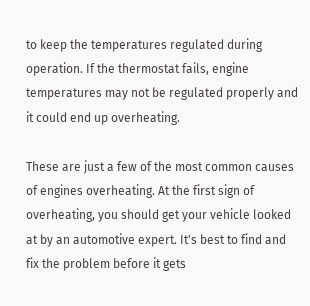to keep the temperatures regulated during operation. If the thermostat fails, engine temperatures may not be regulated properly and it could end up overheating.

These are just a few of the most common causes of engines overheating. At the first sign of overheating, you should get your vehicle looked at by an automotive expert. It's best to find and fix the problem before it gets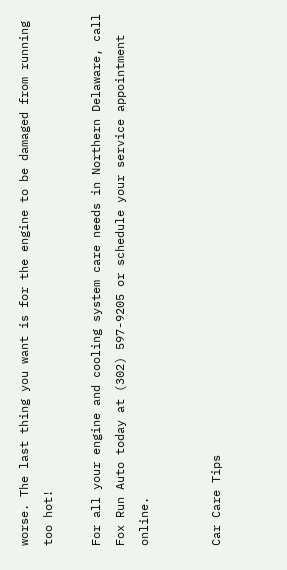worse. The last thing you want is for the engine to be damaged from running too hot!

For all your engine and cooling system care needs in Northern Delaware, call Fox Run Auto today at (302) 597-9205 or schedule your service appointment online.


Car Care Tips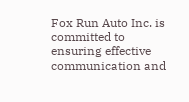Fox Run Auto Inc. is committed to ensuring effective communication and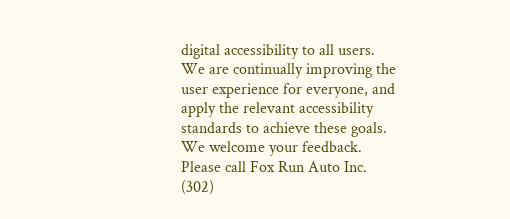digital accessibility to all users. We are continually improving the user experience for everyone, and apply the relevant accessibility standards to achieve these goals. We welcome your feedback. Please call Fox Run Auto Inc. (302)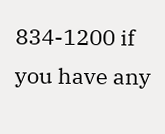834-1200 if you have any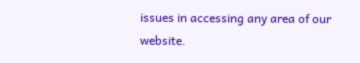issues in accessing any area of our website.